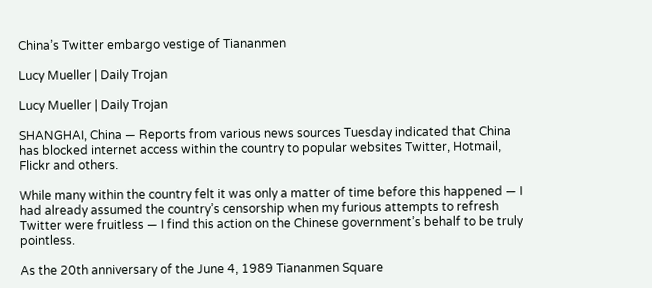China’s Twitter embargo vestige of Tiananmen

Lucy Mueller | Daily Trojan

Lucy Mueller | Daily Trojan

SHANGHAI, China — Reports from various news sources Tuesday indicated that China has blocked internet access within the country to popular websites Twitter, Hotmail, Flickr and others.

While many within the country felt it was only a matter of time before this happened — I had already assumed the country’s censorship when my furious attempts to refresh Twitter were fruitless — I find this action on the Chinese government’s behalf to be truly pointless.

As the 20th anniversary of the June 4, 1989 Tiananmen Square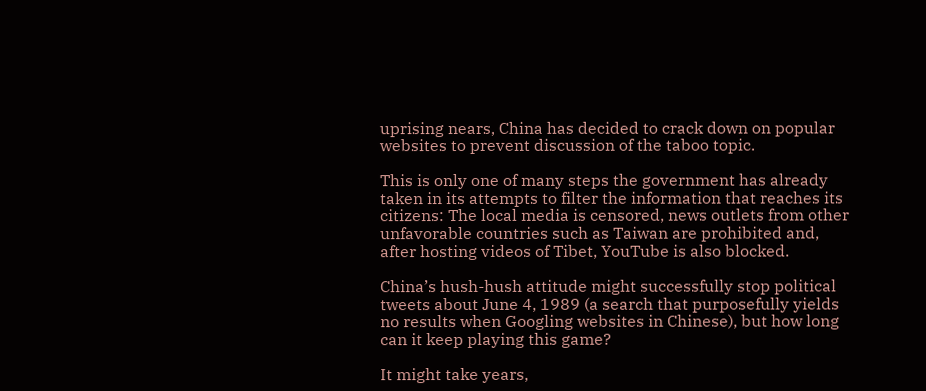uprising nears, China has decided to crack down on popular websites to prevent discussion of the taboo topic.

This is only one of many steps the government has already taken in its attempts to filter the information that reaches its citizens: The local media is censored, news outlets from other unfavorable countries such as Taiwan are prohibited and, after hosting videos of Tibet, YouTube is also blocked.

China’s hush-hush attitude might successfully stop political tweets about June 4, 1989 (a search that purposefully yields no results when Googling websites in Chinese), but how long can it keep playing this game?

It might take years,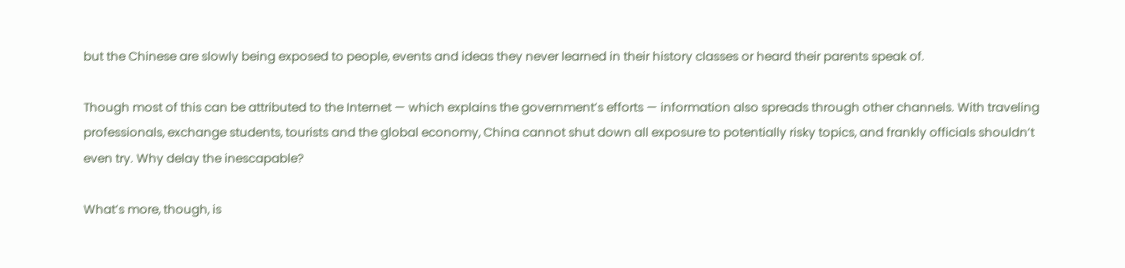but the Chinese are slowly being exposed to people, events and ideas they never learned in their history classes or heard their parents speak of.

Though most of this can be attributed to the Internet — which explains the government’s efforts — information also spreads through other channels. With traveling professionals, exchange students, tourists and the global economy, China cannot shut down all exposure to potentially risky topics, and frankly officials shouldn’t even try. Why delay the inescapable?

What’s more, though, is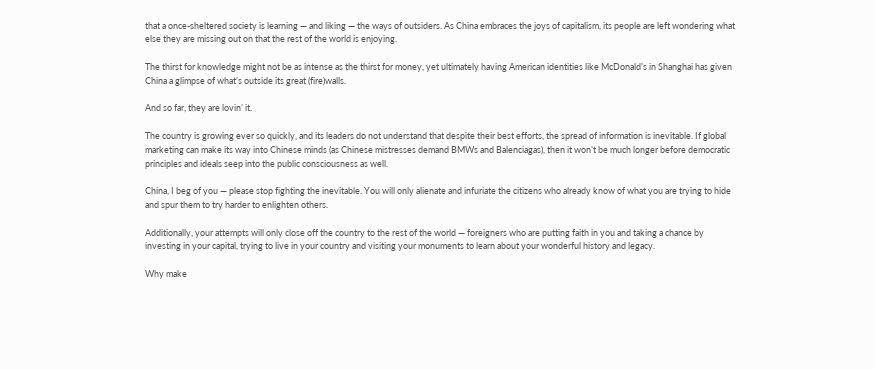that a once-sheltered society is learning — and liking — the ways of outsiders. As China embraces the joys of capitalism, its people are left wondering what else they are missing out on that the rest of the world is enjoying.

The thirst for knowledge might not be as intense as the thirst for money, yet ultimately having American identities like McDonald’s in Shanghai has given China a glimpse of what’s outside its great (fire)walls.

And so far, they are lovin’ it.

The country is growing ever so quickly, and its leaders do not understand that despite their best efforts, the spread of information is inevitable. If global marketing can make its way into Chinese minds (as Chinese mistresses demand BMWs and Balenciagas), then it won’t be much longer before democratic principles and ideals seep into the public consciousness as well.

China, I beg of you — please stop fighting the inevitable. You will only alienate and infuriate the citizens who already know of what you are trying to hide and spur them to try harder to enlighten others.

Additionally, your attempts will only close off the country to the rest of the world — foreigners who are putting faith in you and taking a chance by investing in your capital, trying to live in your country and visiting your monuments to learn about your wonderful history and legacy.

Why make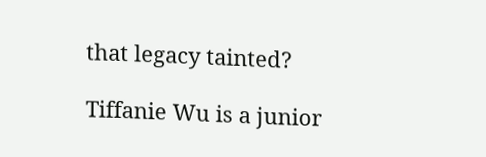that legacy tainted?

Tiffanie Wu is a junior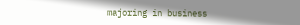majoring in business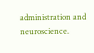administration and neuroscience.